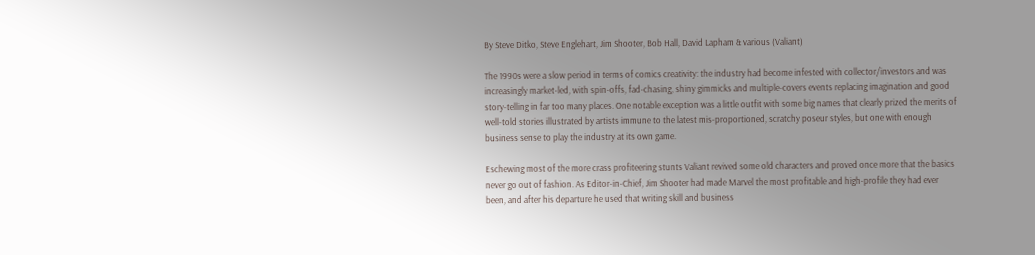By Steve Ditko, Steve Englehart, Jim Shooter, Bob Hall, David Lapham & various (Valiant)

The 1990s were a slow period in terms of comics creativity: the industry had become infested with collector/investors and was increasingly market-led, with spin-offs, fad-chasing, shiny gimmicks and multiple-covers events replacing imagination and good story-telling in far too many places. One notable exception was a little outfit with some big names that clearly prized the merits of well-told stories illustrated by artists immune to the latest mis-proportioned, scratchy poseur styles, but one with enough business sense to play the industry at its own game.

Eschewing most of the more crass profiteering stunts Valiant revived some old characters and proved once more that the basics never go out of fashion. As Editor-in-Chief, Jim Shooter had made Marvel the most profitable and high-profile they had ever been, and after his departure he used that writing skill and business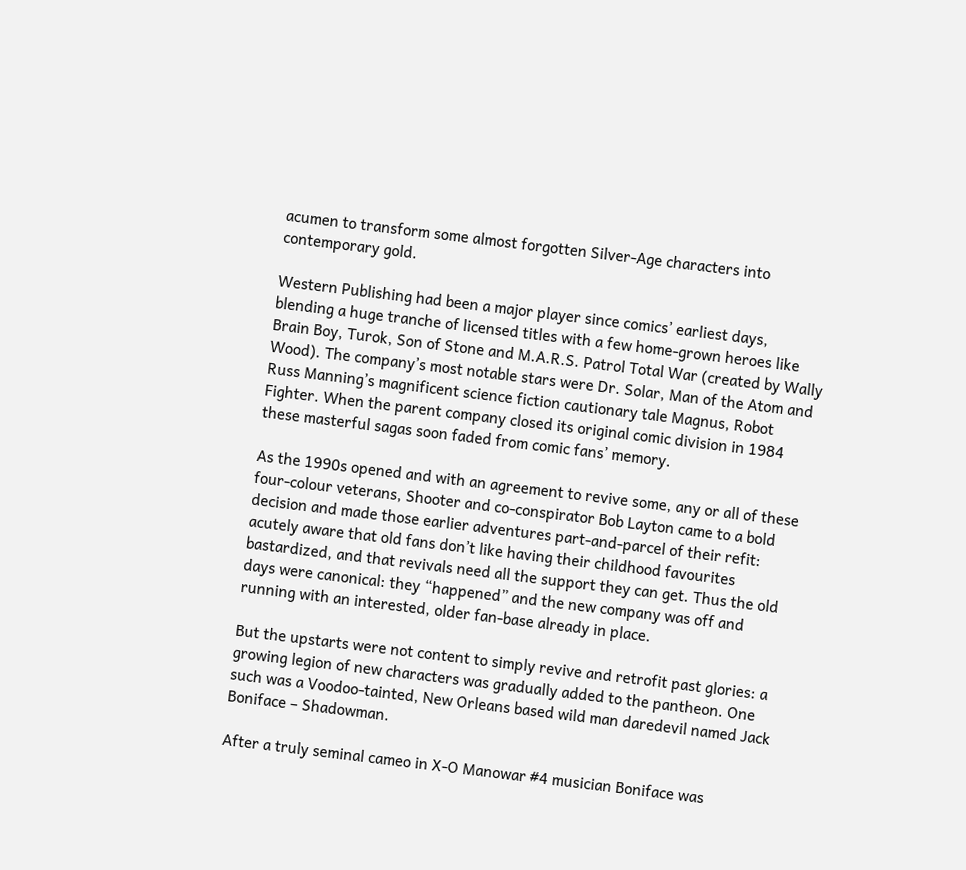acumen to transform some almost forgotten Silver-Age characters into contemporary gold.

Western Publishing had been a major player since comics’ earliest days, blending a huge tranche of licensed titles with a few home-grown heroes like Brain Boy, Turok, Son of Stone and M.A.R.S. Patrol Total War (created by Wally Wood). The company’s most notable stars were Dr. Solar, Man of the Atom and Russ Manning’s magnificent science fiction cautionary tale Magnus, Robot Fighter. When the parent company closed its original comic division in 1984 these masterful sagas soon faded from comic fans’ memory.

As the 1990s opened and with an agreement to revive some, any or all of these four-colour veterans, Shooter and co-conspirator Bob Layton came to a bold decision and made those earlier adventures part-and-parcel of their refit: acutely aware that old fans don’t like having their childhood favourites bastardized, and that revivals need all the support they can get. Thus the old days were canonical: they “happened” and the new company was off and running with an interested, older fan-base already in place.

But the upstarts were not content to simply revive and retrofit past glories: a growing legion of new characters was gradually added to the pantheon. One such was a Voodoo-tainted, New Orleans based wild man daredevil named Jack Boniface – Shadowman.

After a truly seminal cameo in X-O Manowar #4 musician Boniface was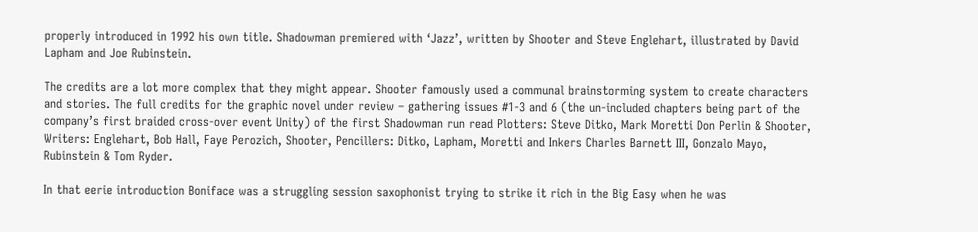properly introduced in 1992 his own title. Shadowman premiered with ‘Jazz’, written by Shooter and Steve Englehart, illustrated by David Lapham and Joe Rubinstein.

The credits are a lot more complex that they might appear. Shooter famously used a communal brainstorming system to create characters and stories. The full credits for the graphic novel under review – gathering issues #1-3 and 6 (the un-included chapters being part of the company’s first braided cross-over event Unity) of the first Shadowman run read Plotters: Steve Ditko, Mark Moretti Don Perlin & Shooter, Writers: Englehart, Bob Hall, Faye Perozich, Shooter, Pencillers: Ditko, Lapham, Moretti and Inkers Charles Barnett III, Gonzalo Mayo, Rubinstein & Tom Ryder.

In that eerie introduction Boniface was a struggling session saxophonist trying to strike it rich in the Big Easy when he was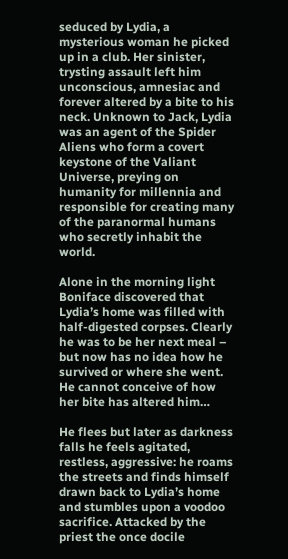seduced by Lydia, a mysterious woman he picked up in a club. Her sinister, trysting assault left him unconscious, amnesiac and forever altered by a bite to his neck. Unknown to Jack, Lydia was an agent of the Spider Aliens who form a covert keystone of the Valiant Universe, preying on humanity for millennia and responsible for creating many of the paranormal humans who secretly inhabit the world.

Alone in the morning light Boniface discovered that Lydia’s home was filled with half-digested corpses. Clearly he was to be her next meal – but now has no idea how he survived or where she went. He cannot conceive of how her bite has altered him…

He flees but later as darkness falls he feels agitated, restless, aggressive: he roams the streets and finds himself drawn back to Lydia’s home and stumbles upon a voodoo sacrifice. Attacked by the priest the once docile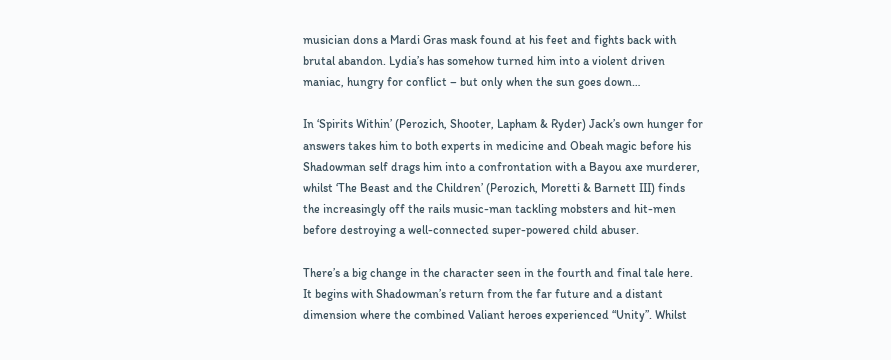musician dons a Mardi Gras mask found at his feet and fights back with brutal abandon. Lydia’s has somehow turned him into a violent driven maniac, hungry for conflict – but only when the sun goes down…

In ‘Spirits Within’ (Perozich, Shooter, Lapham & Ryder) Jack’s own hunger for answers takes him to both experts in medicine and Obeah magic before his Shadowman self drags him into a confrontation with a Bayou axe murderer, whilst ‘The Beast and the Children’ (Perozich, Moretti & Barnett III) finds the increasingly off the rails music-man tackling mobsters and hit-men before destroying a well-connected super-powered child abuser.

There’s a big change in the character seen in the fourth and final tale here. It begins with Shadowman’s return from the far future and a distant dimension where the combined Valiant heroes experienced “Unity”. Whilst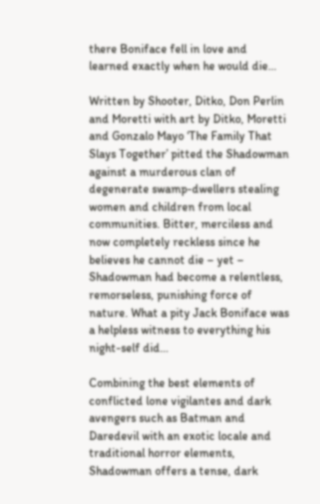there Boniface fell in love and learned exactly when he would die…

Written by Shooter, Ditko, Don Perlin and Moretti with art by Ditko, Moretti and Gonzalo Mayo ‘The Family That Slays Together’ pitted the Shadowman against a murderous clan of degenerate swamp-dwellers stealing women and children from local communities. Bitter, merciless and now completely reckless since he believes he cannot die – yet – Shadowman had become a relentless, remorseless, punishing force of nature. What a pity Jack Boniface was a helpless witness to everything his night-self did…

Combining the best elements of conflicted lone vigilantes and dark avengers such as Batman and Daredevil with an exotic locale and traditional horror elements, Shadowman offers a tense, dark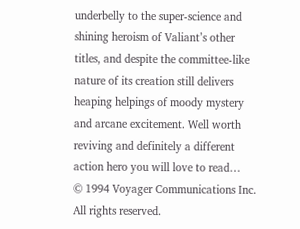underbelly to the super-science and shining heroism of Valiant’s other titles, and despite the committee-like nature of its creation still delivers heaping helpings of moody mystery and arcane excitement. Well worth reviving and definitely a different action hero you will love to read…
© 1994 Voyager Communications Inc. All rights reserved.